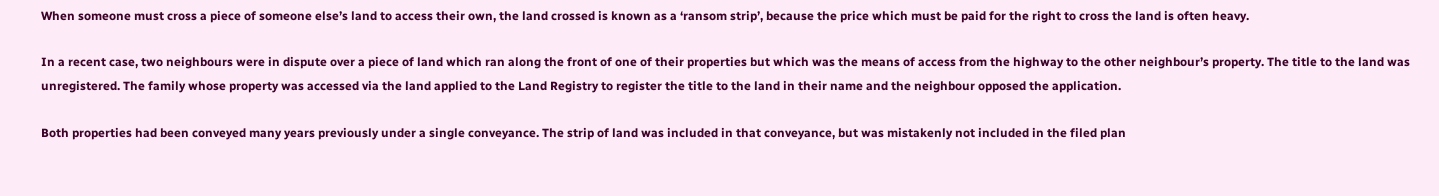When someone must cross a piece of someone else’s land to access their own, the land crossed is known as a ‘ransom strip’, because the price which must be paid for the right to cross the land is often heavy.

In a recent case, two neighbours were in dispute over a piece of land which ran along the front of one of their properties but which was the means of access from the highway to the other neighbour’s property. The title to the land was unregistered. The family whose property was accessed via the land applied to the Land Registry to register the title to the land in their name and the neighbour opposed the application.

Both properties had been conveyed many years previously under a single conveyance. The strip of land was included in that conveyance, but was mistakenly not included in the filed plan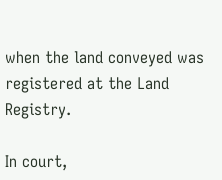when the land conveyed was registered at the Land Registry.

In court,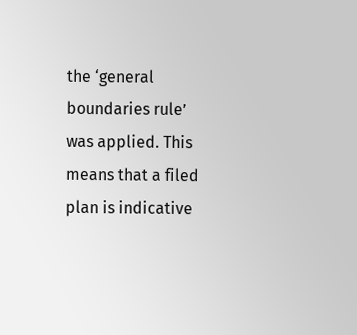the ‘general boundaries rule’ was applied. This means that a filed plan is indicative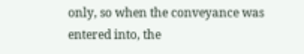only, so when the conveyance was entered into, the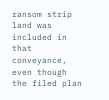ransom strip land was included in that conveyance, even though the filed plan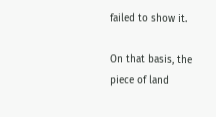failed to show it.

On that basis, the piece of land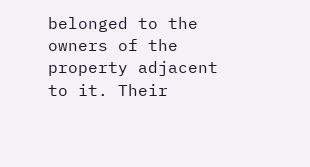belonged to the owners of the property adjacent to it. Their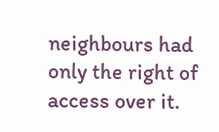neighbours had only the right of access over it.